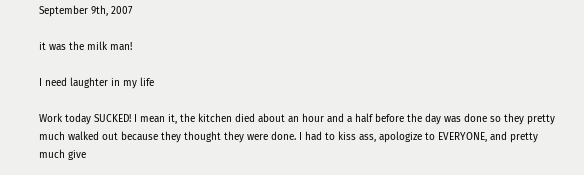September 9th, 2007

it was the milk man!

I need laughter in my life

Work today SUCKED! I mean it, the kitchen died about an hour and a half before the day was done so they pretty much walked out because they thought they were done. I had to kiss ass, apologize to EVERYONE, and pretty much give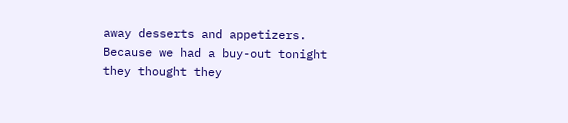away desserts and appetizers. Because we had a buy-out tonight they thought they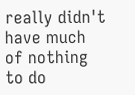really didn't have much of nothing to do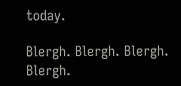today.

Blergh. Blergh. Blergh. Blergh.